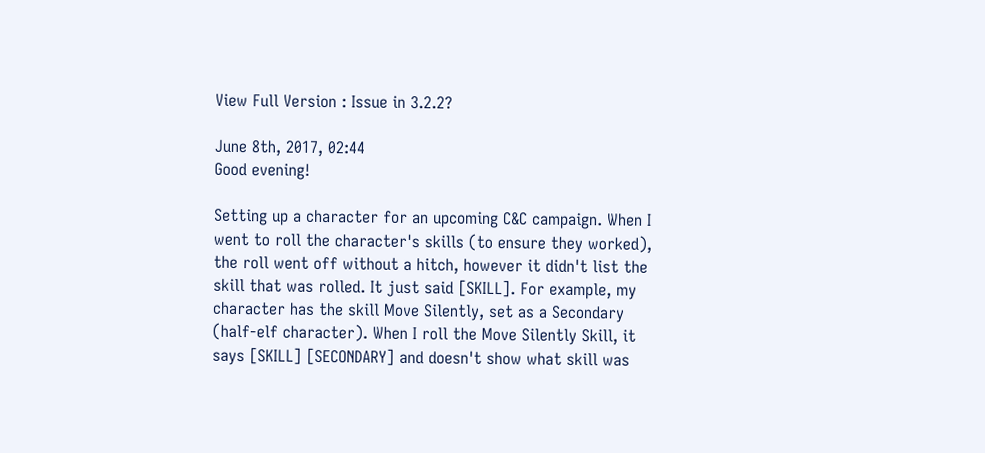View Full Version : Issue in 3.2.2?

June 8th, 2017, 02:44
Good evening!

Setting up a character for an upcoming C&C campaign. When I went to roll the character's skills (to ensure they worked), the roll went off without a hitch, however it didn't list the skill that was rolled. It just said [SKILL]. For example, my character has the skill Move Silently, set as a Secondary (half-elf character). When I roll the Move Silently Skill, it says [SKILL] [SECONDARY] and doesn't show what skill was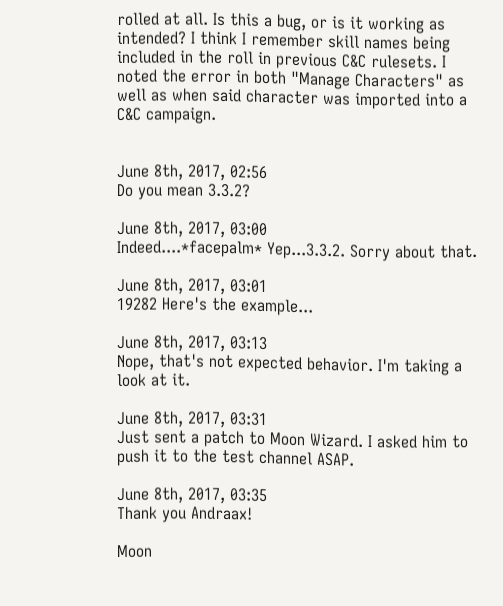rolled at all. Is this a bug, or is it working as intended? I think I remember skill names being included in the roll in previous C&C rulesets. I noted the error in both "Manage Characters" as well as when said character was imported into a C&C campaign.


June 8th, 2017, 02:56
Do you mean 3.3.2?

June 8th, 2017, 03:00
Indeed....*facepalm* Yep...3.3.2. Sorry about that.

June 8th, 2017, 03:01
19282 Here's the example...

June 8th, 2017, 03:13
Nope, that's not expected behavior. I'm taking a look at it.

June 8th, 2017, 03:31
Just sent a patch to Moon Wizard. I asked him to push it to the test channel ASAP.

June 8th, 2017, 03:35
Thank you Andraax!

Moon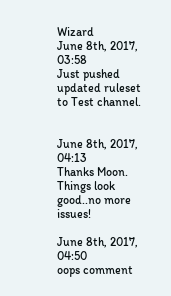Wizard
June 8th, 2017, 03:58
Just pushed updated ruleset to Test channel.


June 8th, 2017, 04:13
Thanks Moon. Things look good..no more issues!

June 8th, 2017, 04:50
oops comment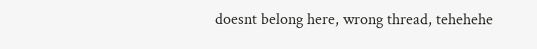doesnt belong here, wrong thread, tehehehe